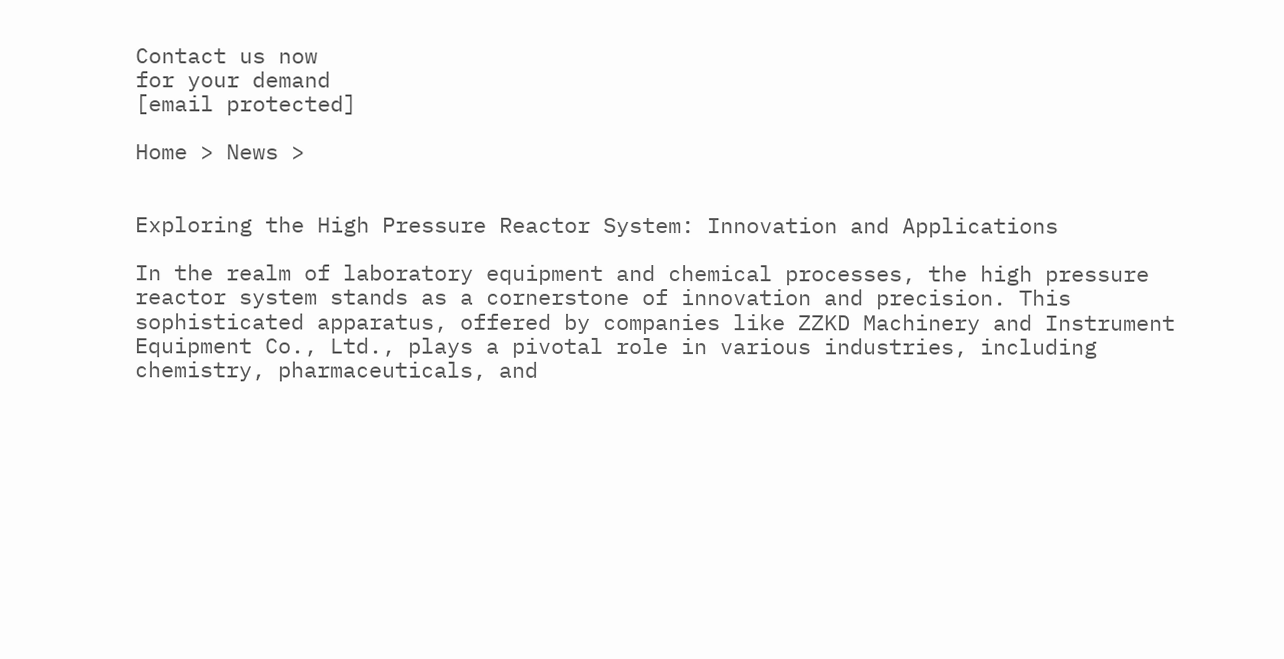Contact us now
for your demand
[email protected]

Home > News >


Exploring the High Pressure Reactor System: Innovation and Applications

In the realm of laboratory equipment and chemical processes, the high pressure reactor system stands as a cornerstone of innovation and precision. This sophisticated apparatus, offered by companies like ZZKD Machinery and Instrument Equipment Co., Ltd., plays a pivotal role in various industries, including chemistry, pharmaceuticals, and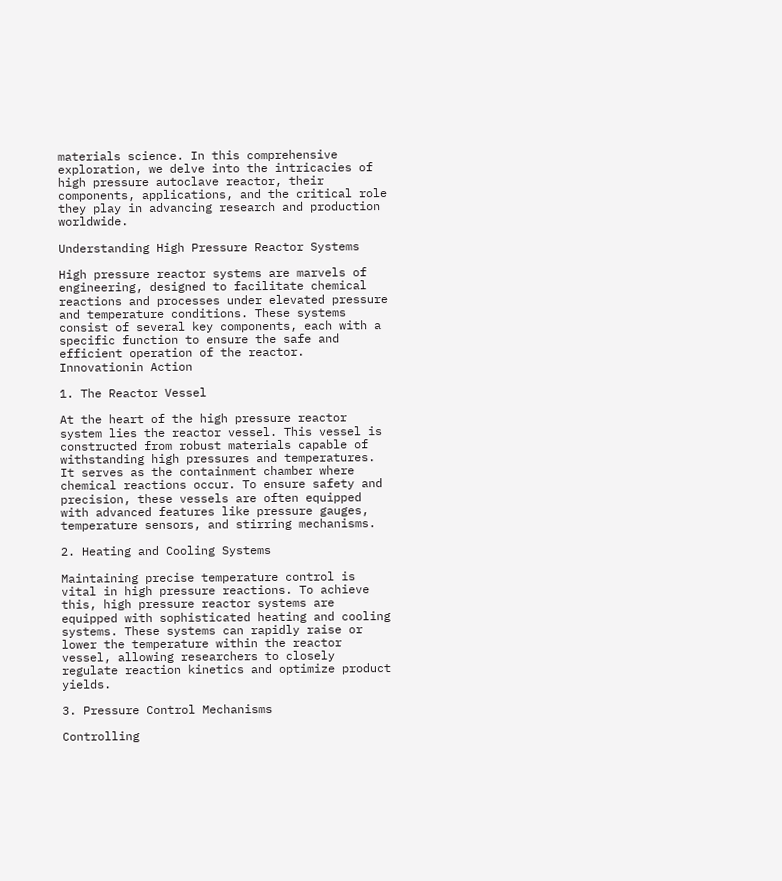materials science. In this comprehensive exploration, we delve into the intricacies of high pressure autoclave reactor, their components, applications, and the critical role they play in advancing research and production worldwide.

Understanding High Pressure Reactor Systems

High pressure reactor systems are marvels of engineering, designed to facilitate chemical reactions and processes under elevated pressure and temperature conditions. These systems consist of several key components, each with a specific function to ensure the safe and efficient operation of the reactor.
Innovationin Action

1. The Reactor Vessel

At the heart of the high pressure reactor system lies the reactor vessel. This vessel is constructed from robust materials capable of withstanding high pressures and temperatures. It serves as the containment chamber where chemical reactions occur. To ensure safety and precision, these vessels are often equipped with advanced features like pressure gauges, temperature sensors, and stirring mechanisms.

2. Heating and Cooling Systems

Maintaining precise temperature control is vital in high pressure reactions. To achieve this, high pressure reactor systems are equipped with sophisticated heating and cooling systems. These systems can rapidly raise or lower the temperature within the reactor vessel, allowing researchers to closely regulate reaction kinetics and optimize product yields.

3. Pressure Control Mechanisms

Controlling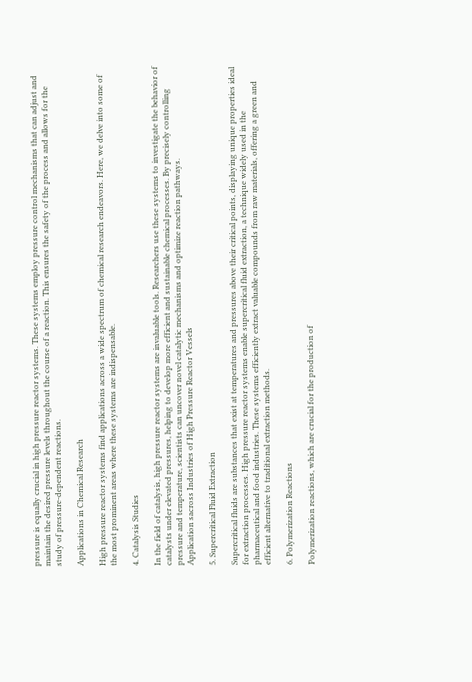pressure is equally crucial in high pressure reactor systems. These systems employ pressure control mechanisms that can adjust and maintain the desired pressure levels throughout the course of a reaction. This ensures the safety of the process and allows for the study of pressure-dependent reactions.

Applications in Chemical Research

High pressure reactor systems find applications across a wide spectrum of chemical research endeavors. Here, we delve into some of the most prominent areas where these systems are indispensable.

4. Catalysis Studies

In the field of catalysis, high pressure reactor systems are invaluable tools. Researchers use these systems to investigate the behavior of catalysts under elevated pressures, helping to develop more efficient and sustainable chemical processes. By precisely controlling pressure and temperature, scientists can uncover novel catalytic mechanisms and optimize reaction pathways.
Application sacross Industries of High Pressure Reactor Vessels

5. Supercritical Fluid Extraction

Supercritical fluids are substances that exist at temperatures and pressures above their critical points, displaying unique properties ideal for extraction processes. High pressure reactor systems enable supercritical fluid extraction, a technique widely used in the pharmaceutical and food industries. These systems efficiently extract valuable compounds from raw materials, offering a green and efficient alternative to traditional extraction methods.

6. Polymerization Reactions

Polymerization reactions, which are crucial for the production of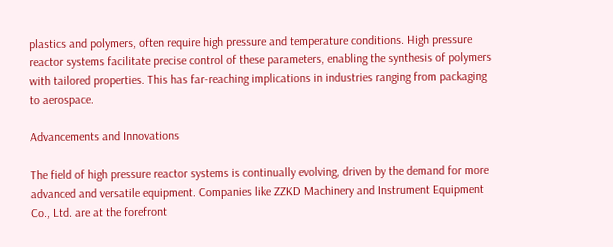plastics and polymers, often require high pressure and temperature conditions. High pressure reactor systems facilitate precise control of these parameters, enabling the synthesis of polymers with tailored properties. This has far-reaching implications in industries ranging from packaging to aerospace.

Advancements and Innovations

The field of high pressure reactor systems is continually evolving, driven by the demand for more advanced and versatile equipment. Companies like ZZKD Machinery and Instrument Equipment Co., Ltd. are at the forefront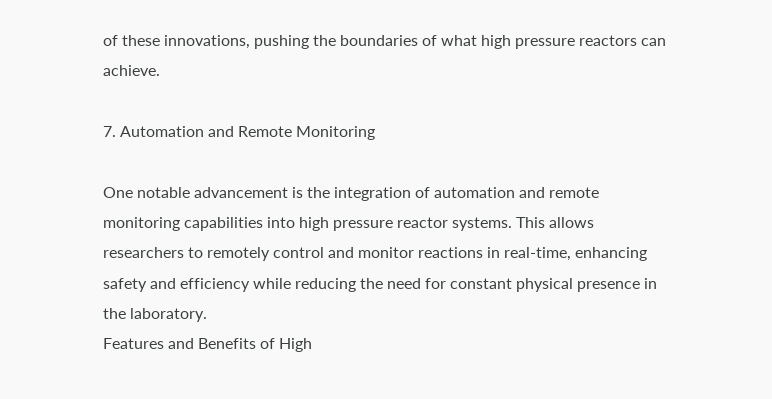of these innovations, pushing the boundaries of what high pressure reactors can achieve.

7. Automation and Remote Monitoring

One notable advancement is the integration of automation and remote monitoring capabilities into high pressure reactor systems. This allows researchers to remotely control and monitor reactions in real-time, enhancing safety and efficiency while reducing the need for constant physical presence in the laboratory.
Features and Benefits of High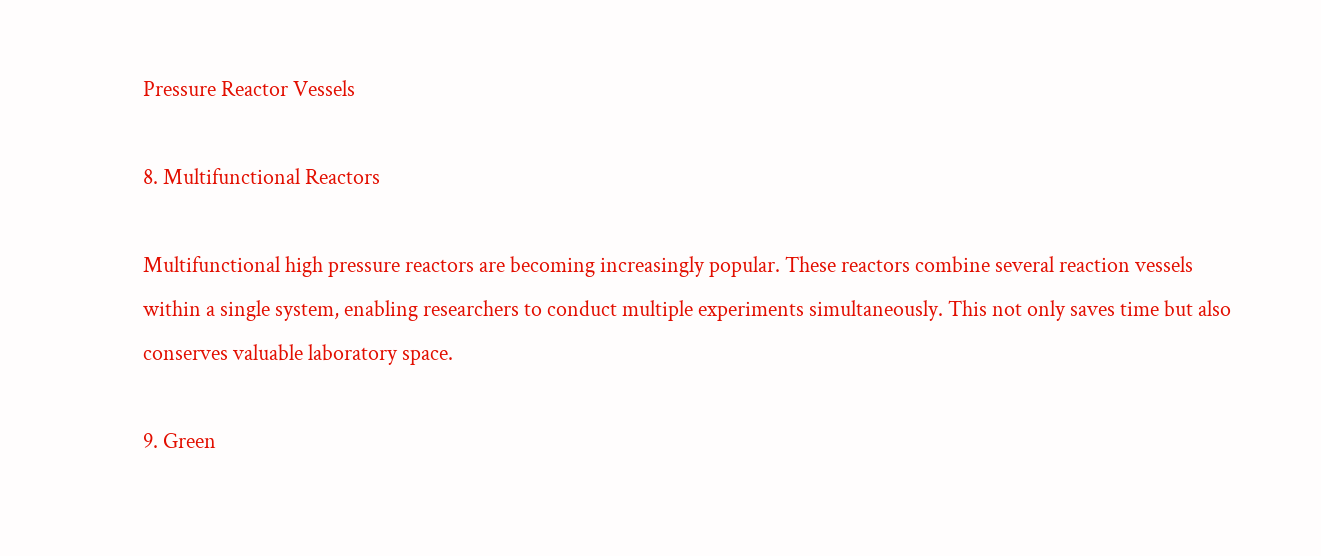Pressure Reactor Vessels

8. Multifunctional Reactors

Multifunctional high pressure reactors are becoming increasingly popular. These reactors combine several reaction vessels within a single system, enabling researchers to conduct multiple experiments simultaneously. This not only saves time but also conserves valuable laboratory space.

9. Green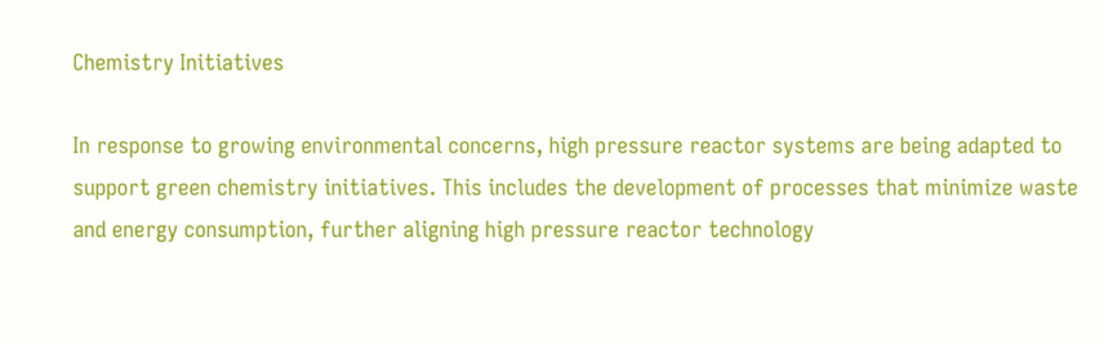Chemistry Initiatives

In response to growing environmental concerns, high pressure reactor systems are being adapted to support green chemistry initiatives. This includes the development of processes that minimize waste and energy consumption, further aligning high pressure reactor technology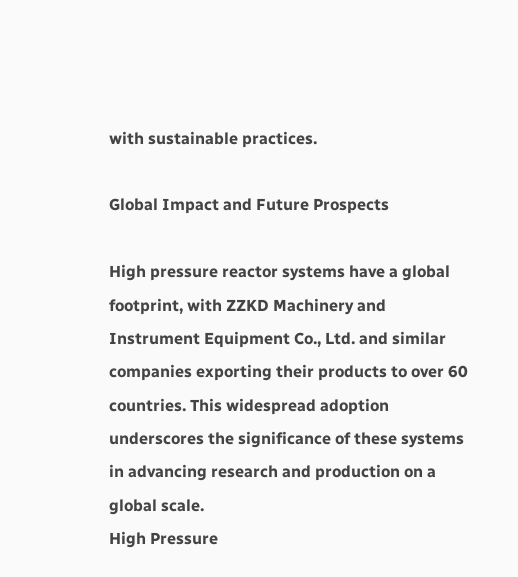with sustainable practices.

Global Impact and Future Prospects

High pressure reactor systems have a global footprint, with ZZKD Machinery and Instrument Equipment Co., Ltd. and similar companies exporting their products to over 60 countries. This widespread adoption underscores the significance of these systems in advancing research and production on a global scale.
High Pressure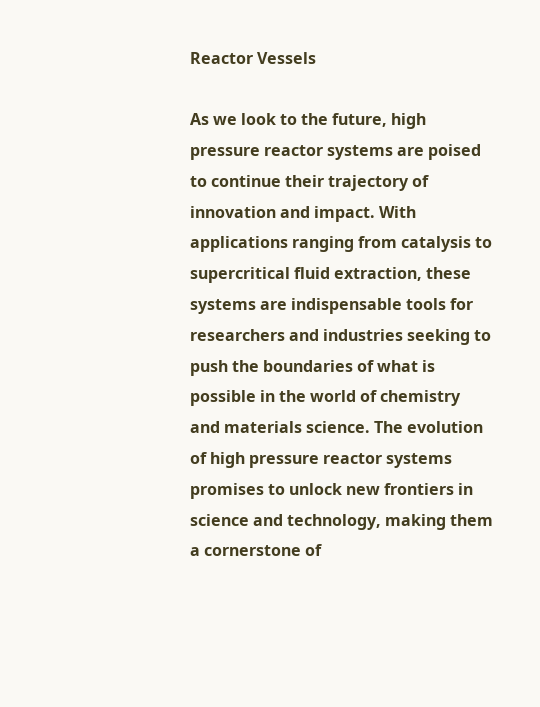Reactor Vessels

As we look to the future, high pressure reactor systems are poised to continue their trajectory of innovation and impact. With applications ranging from catalysis to supercritical fluid extraction, these systems are indispensable tools for researchers and industries seeking to push the boundaries of what is possible in the world of chemistry and materials science. The evolution of high pressure reactor systems promises to unlock new frontiers in science and technology, making them a cornerstone of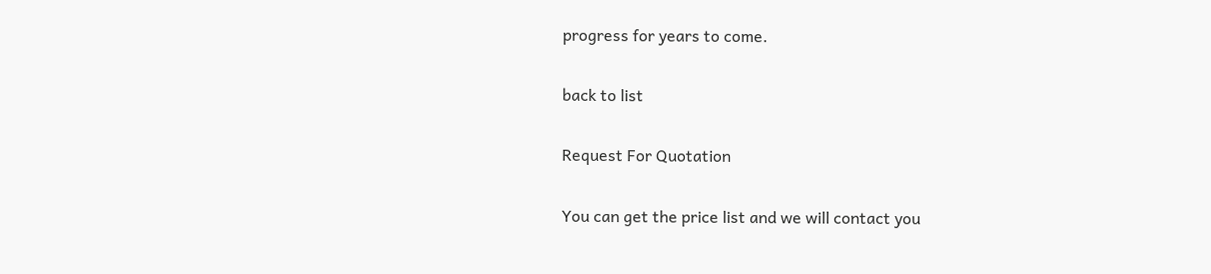progress for years to come.

back to list

Request For Quotation

You can get the price list and we will contact you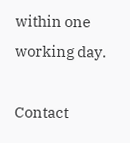within one working day.

Contact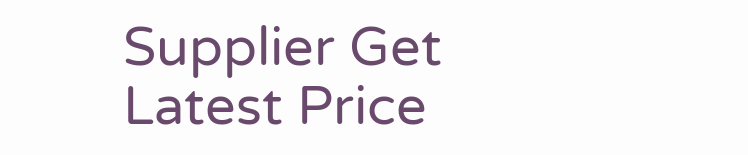Supplier Get Latest Price